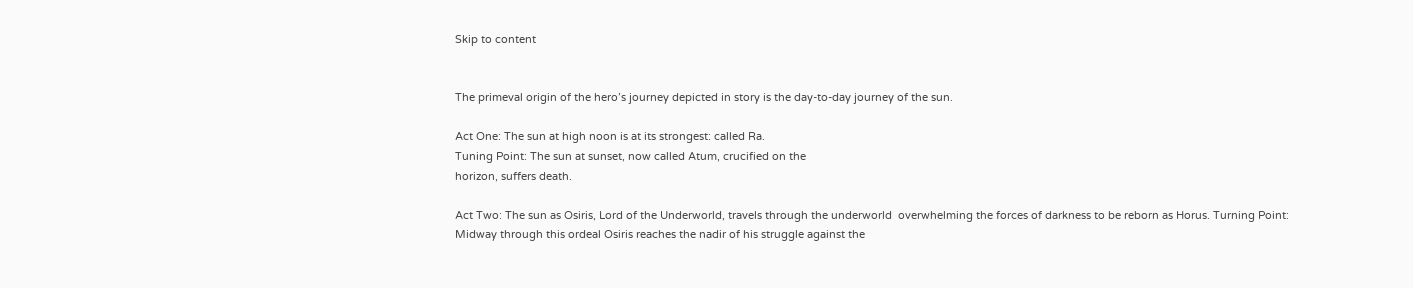Skip to content


The primeval origin of the hero’s journey depicted in story is the day-to-day journey of the sun.

Act One: The sun at high noon is at its strongest: called Ra.
Tuning Point: The sun at sunset, now called Atum, crucified on the
horizon, suffers death.

Act Two: The sun as Osiris, Lord of the Underworld, travels through the underworld  overwhelming the forces of darkness to be reborn as Horus. Turning Point: Midway through this ordeal Osiris reaches the nadir of his struggle against the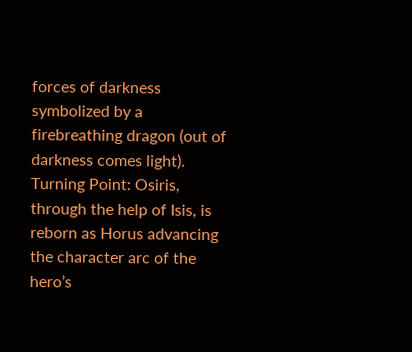forces of darkness symbolized by a
firebreathing dragon (out of darkness comes light).
Turning Point: Osiris, through the help of Isis, is reborn as Horus advancing the character arc of the hero’s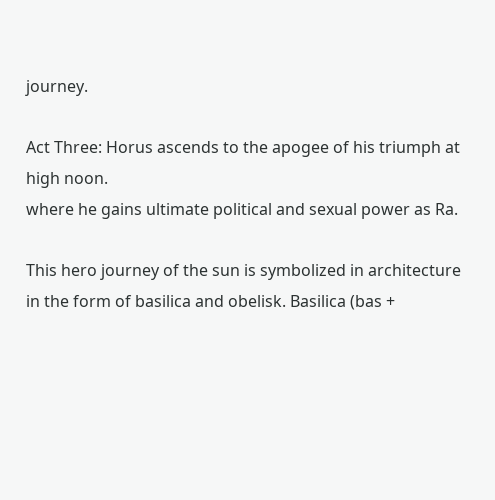journey.

Act Three: Horus ascends to the apogee of his triumph at high noon.
where he gains ultimate political and sexual power as Ra.

This hero journey of the sun is symbolized in architecture in the form of basilica and obelisk. Basilica (bas +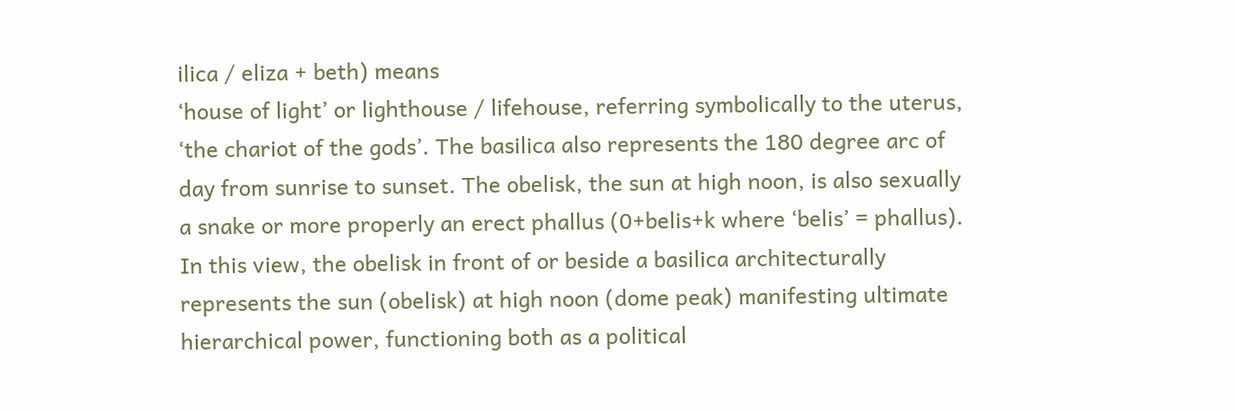ilica / eliza + beth) means
‘house of light’ or lighthouse / lifehouse, referring symbolically to the uterus, ‘the chariot of the gods’. The basilica also represents the 180 degree arc of day from sunrise to sunset. The obelisk, the sun at high noon, is also sexually a snake or more properly an erect phallus (0+belis+k where ‘belis’ = phallus). In this view, the obelisk in front of or beside a basilica architecturally represents the sun (obelisk) at high noon (dome peak) manifesting ultimate hierarchical power, functioning both as a political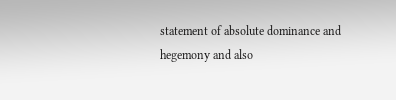statement of absolute dominance and hegemony and also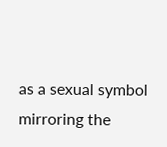as a sexual symbol mirroring the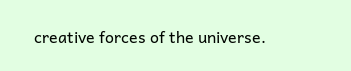creative forces of the universe.